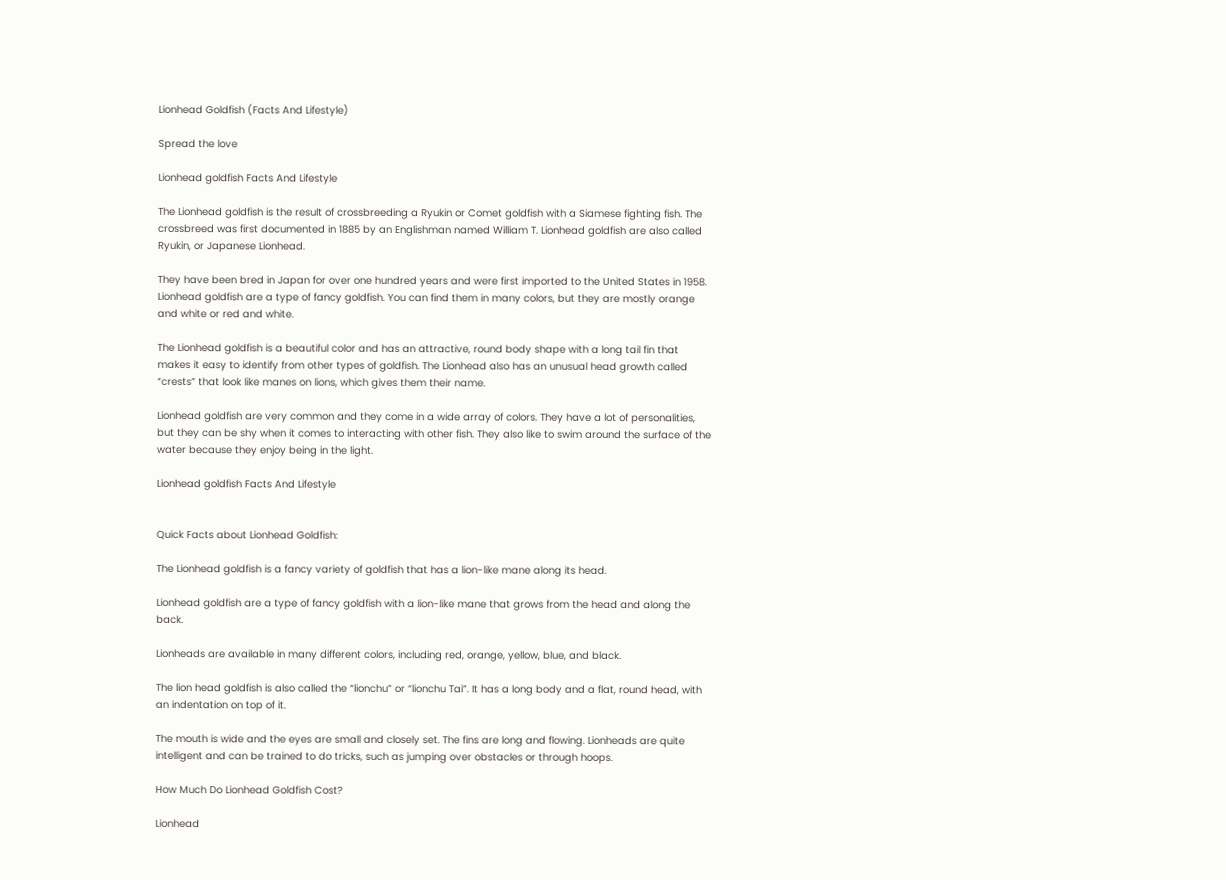Lionhead Goldfish (Facts And Lifestyle)

Spread the love

Lionhead goldfish Facts And Lifestyle

The Lionhead goldfish is the result of crossbreeding a Ryukin or Comet goldfish with a Siamese fighting fish. The crossbreed was first documented in 1885 by an Englishman named William T. Lionhead goldfish are also called Ryukin, or Japanese Lionhead.

They have been bred in Japan for over one hundred years and were first imported to the United States in 1958. Lionhead goldfish are a type of fancy goldfish. You can find them in many colors, but they are mostly orange and white or red and white.

The Lionhead goldfish is a beautiful color and has an attractive, round body shape with a long tail fin that makes it easy to identify from other types of goldfish. The Lionhead also has an unusual head growth called “crests” that look like manes on lions, which gives them their name.

Lionhead goldfish are very common and they come in a wide array of colors. They have a lot of personalities, but they can be shy when it comes to interacting with other fish. They also like to swim around the surface of the water because they enjoy being in the light.

Lionhead goldfish Facts And Lifestyle


Quick Facts about Lionhead Goldfish:

The Lionhead goldfish is a fancy variety of goldfish that has a lion-like mane along its head.

Lionhead goldfish are a type of fancy goldfish with a lion-like mane that grows from the head and along the back.

Lionheads are available in many different colors, including red, orange, yellow, blue, and black.

The lion head goldfish is also called the “lionchu” or “lionchu Tai”. It has a long body and a flat, round head, with an indentation on top of it.

The mouth is wide and the eyes are small and closely set. The fins are long and flowing. Lionheads are quite intelligent and can be trained to do tricks, such as jumping over obstacles or through hoops.

How Much Do Lionhead Goldfish Cost?

Lionhead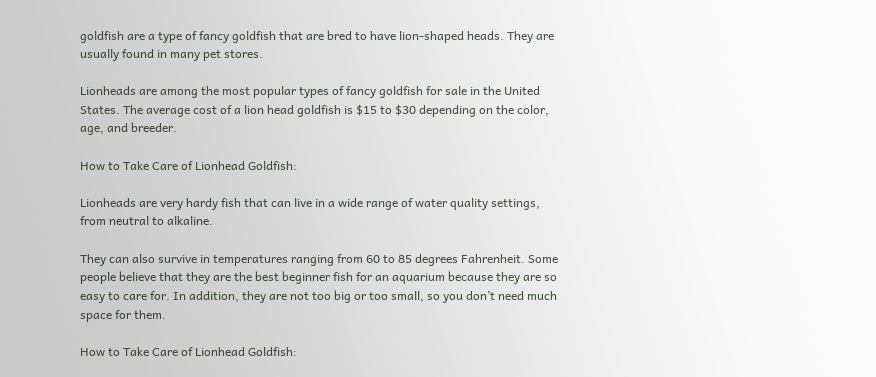goldfish are a type of fancy goldfish that are bred to have lion-shaped heads. They are usually found in many pet stores.

Lionheads are among the most popular types of fancy goldfish for sale in the United States. The average cost of a lion head goldfish is $15 to $30 depending on the color, age, and breeder.

How to Take Care of Lionhead Goldfish:

Lionheads are very hardy fish that can live in a wide range of water quality settings, from neutral to alkaline.

They can also survive in temperatures ranging from 60 to 85 degrees Fahrenheit. Some people believe that they are the best beginner fish for an aquarium because they are so easy to care for. In addition, they are not too big or too small, so you don’t need much space for them.

How to Take Care of Lionhead Goldfish: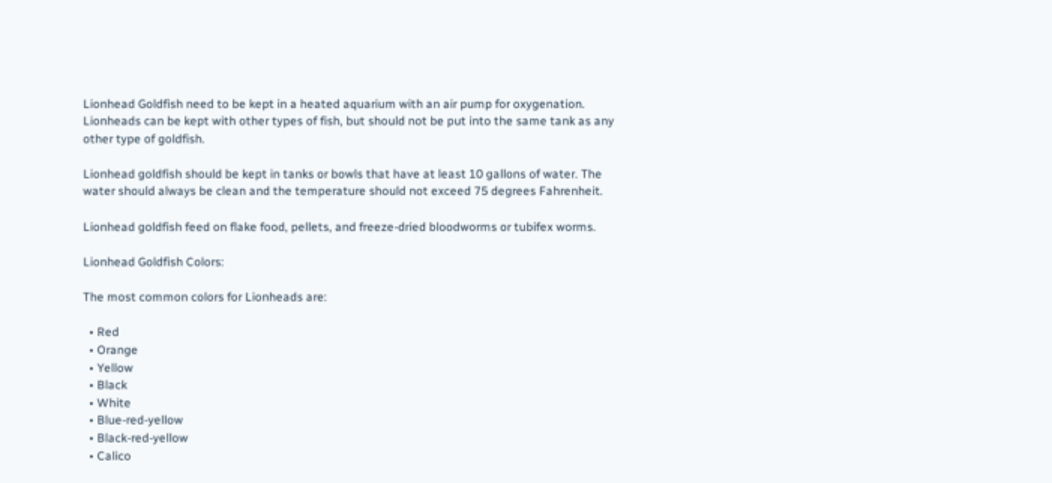Lionhead Goldfish need to be kept in a heated aquarium with an air pump for oxygenation. Lionheads can be kept with other types of fish, but should not be put into the same tank as any other type of goldfish.

Lionhead goldfish should be kept in tanks or bowls that have at least 10 gallons of water. The water should always be clean and the temperature should not exceed 75 degrees Fahrenheit.

Lionhead goldfish feed on flake food, pellets, and freeze-dried bloodworms or tubifex worms.

Lionhead Goldfish Colors:

The most common colors for Lionheads are:

  • Red
  • Orange
  • Yellow
  • Black
  • White
  • Blue-red-yellow
  • Black-red-yellow
  • Calico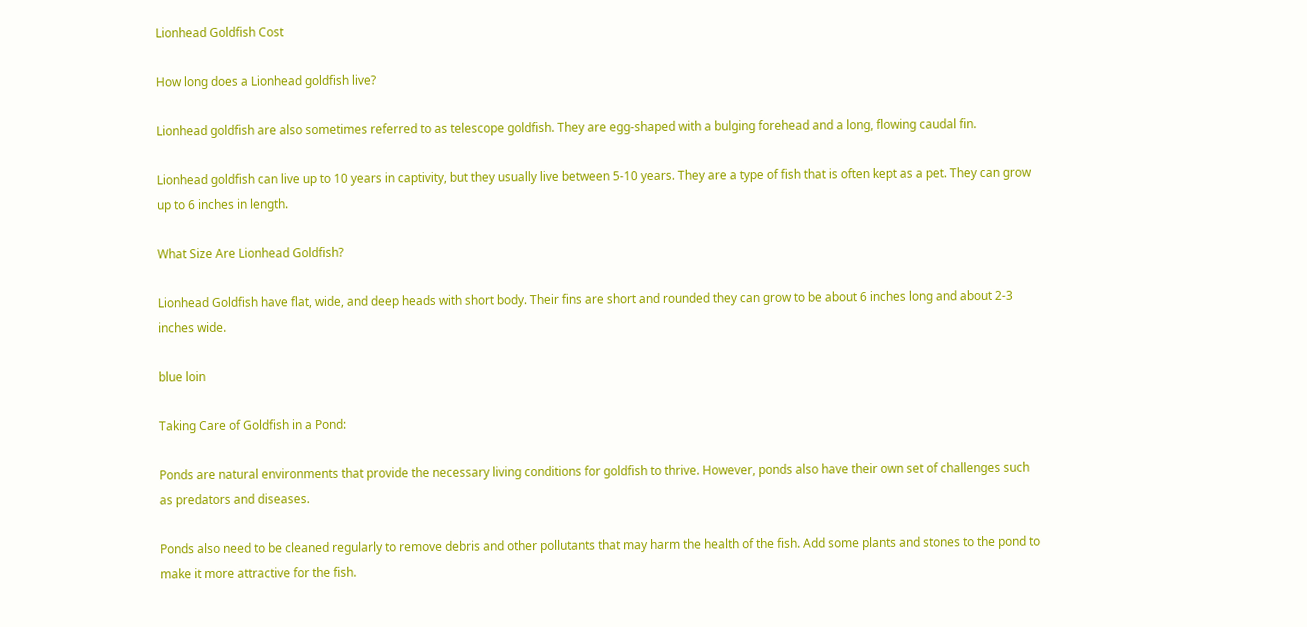Lionhead Goldfish Cost

How long does a Lionhead goldfish live?

Lionhead goldfish are also sometimes referred to as telescope goldfish. They are egg-shaped with a bulging forehead and a long, flowing caudal fin.

Lionhead goldfish can live up to 10 years in captivity, but they usually live between 5-10 years. They are a type of fish that is often kept as a pet. They can grow up to 6 inches in length.

What Size Are Lionhead Goldfish?

Lionhead Goldfish have flat, wide, and deep heads with short body. Their fins are short and rounded they can grow to be about 6 inches long and about 2-3 inches wide.

blue loin

Taking Care of Goldfish in a Pond:

Ponds are natural environments that provide the necessary living conditions for goldfish to thrive. However, ponds also have their own set of challenges such as predators and diseases.

Ponds also need to be cleaned regularly to remove debris and other pollutants that may harm the health of the fish. Add some plants and stones to the pond to make it more attractive for the fish.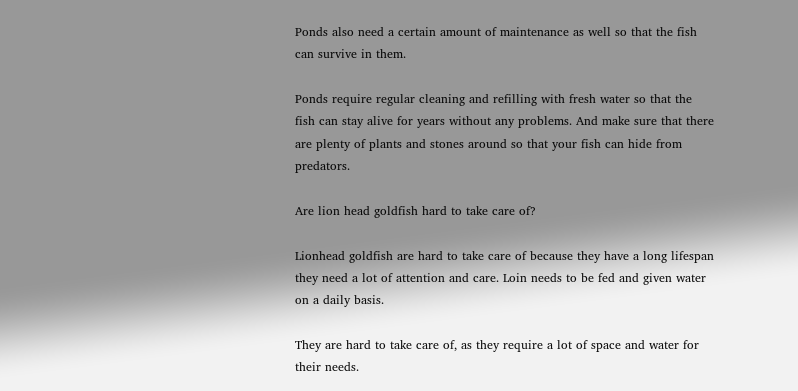Ponds also need a certain amount of maintenance as well so that the fish can survive in them.

Ponds require regular cleaning and refilling with fresh water so that the fish can stay alive for years without any problems. And make sure that there are plenty of plants and stones around so that your fish can hide from predators.

Are lion head goldfish hard to take care of?

Lionhead goldfish are hard to take care of because they have a long lifespan they need a lot of attention and care. Loin needs to be fed and given water on a daily basis.

They are hard to take care of, as they require a lot of space and water for their needs.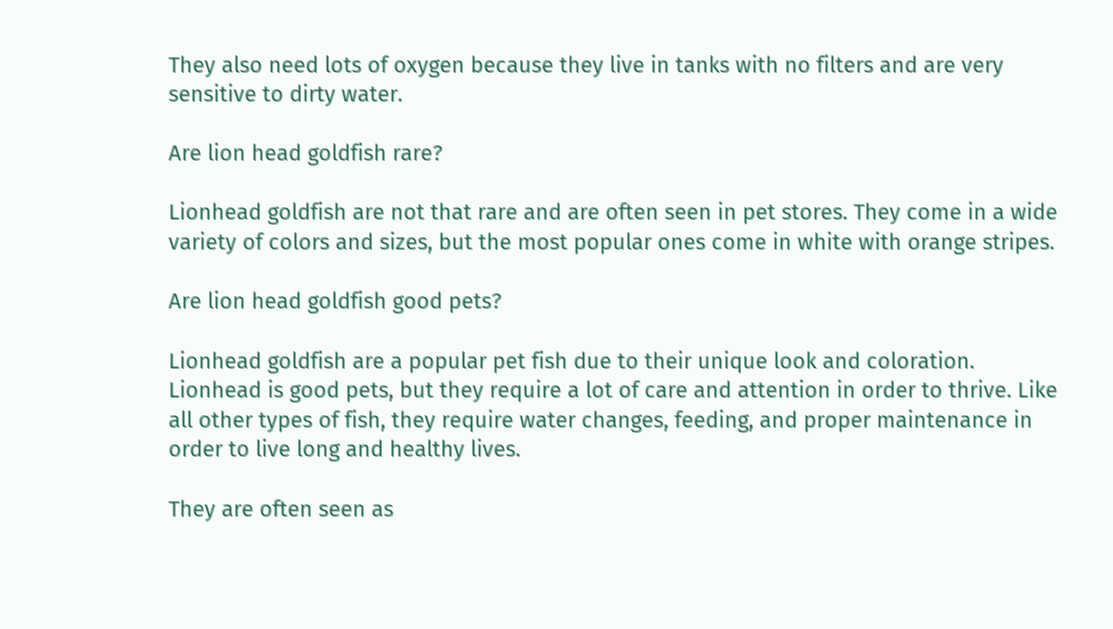They also need lots of oxygen because they live in tanks with no filters and are very sensitive to dirty water.

Are lion head goldfish rare?

Lionhead goldfish are not that rare and are often seen in pet stores. They come in a wide variety of colors and sizes, but the most popular ones come in white with orange stripes.

Are lion head goldfish good pets?

Lionhead goldfish are a popular pet fish due to their unique look and coloration. Lionhead is good pets, but they require a lot of care and attention in order to thrive. Like all other types of fish, they require water changes, feeding, and proper maintenance in order to live long and healthy lives.

They are often seen as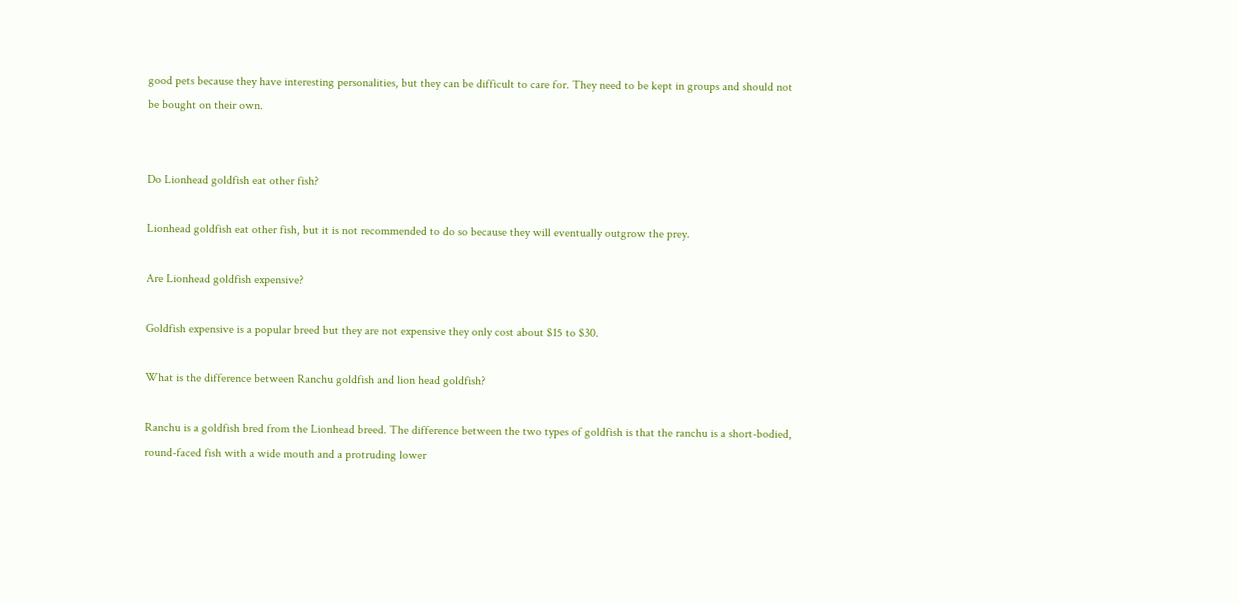good pets because they have interesting personalities, but they can be difficult to care for. They need to be kept in groups and should not be bought on their own.


Do Lionhead goldfish eat other fish?

Lionhead goldfish eat other fish, but it is not recommended to do so because they will eventually outgrow the prey.

Are Lionhead goldfish expensive?

Goldfish expensive is a popular breed but they are not expensive they only cost about $15 to $30.

What is the difference between Ranchu goldfish and lion head goldfish?

Ranchu is a goldfish bred from the Lionhead breed. The difference between the two types of goldfish is that the ranchu is a short-bodied, round-faced fish with a wide mouth and a protruding lower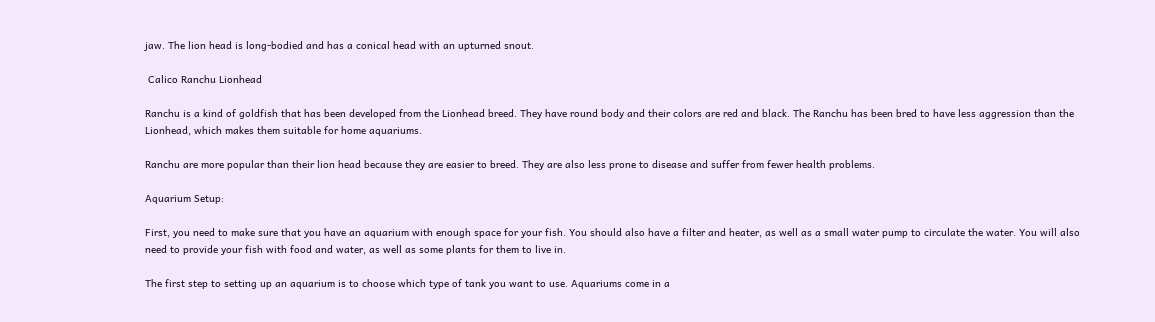jaw. The lion head is long-bodied and has a conical head with an upturned snout.

 Calico Ranchu Lionhead

Ranchu is a kind of goldfish that has been developed from the Lionhead breed. They have round body and their colors are red and black. The Ranchu has been bred to have less aggression than the Lionhead, which makes them suitable for home aquariums.

Ranchu are more popular than their lion head because they are easier to breed. They are also less prone to disease and suffer from fewer health problems.

Aquarium Setup:

First, you need to make sure that you have an aquarium with enough space for your fish. You should also have a filter and heater, as well as a small water pump to circulate the water. You will also need to provide your fish with food and water, as well as some plants for them to live in.

The first step to setting up an aquarium is to choose which type of tank you want to use. Aquariums come in a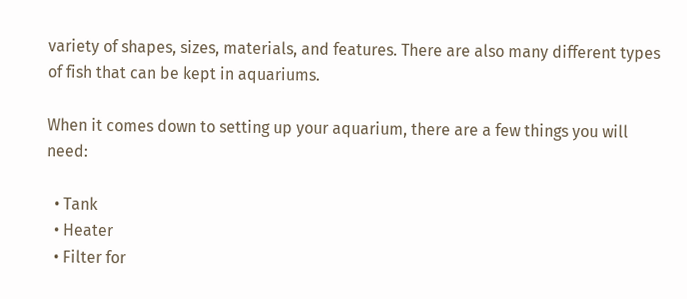variety of shapes, sizes, materials, and features. There are also many different types of fish that can be kept in aquariums.

When it comes down to setting up your aquarium, there are a few things you will need:

  • Tank
  • Heater
  • Filter for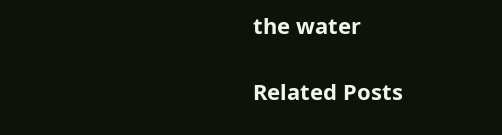the water

Related Posts